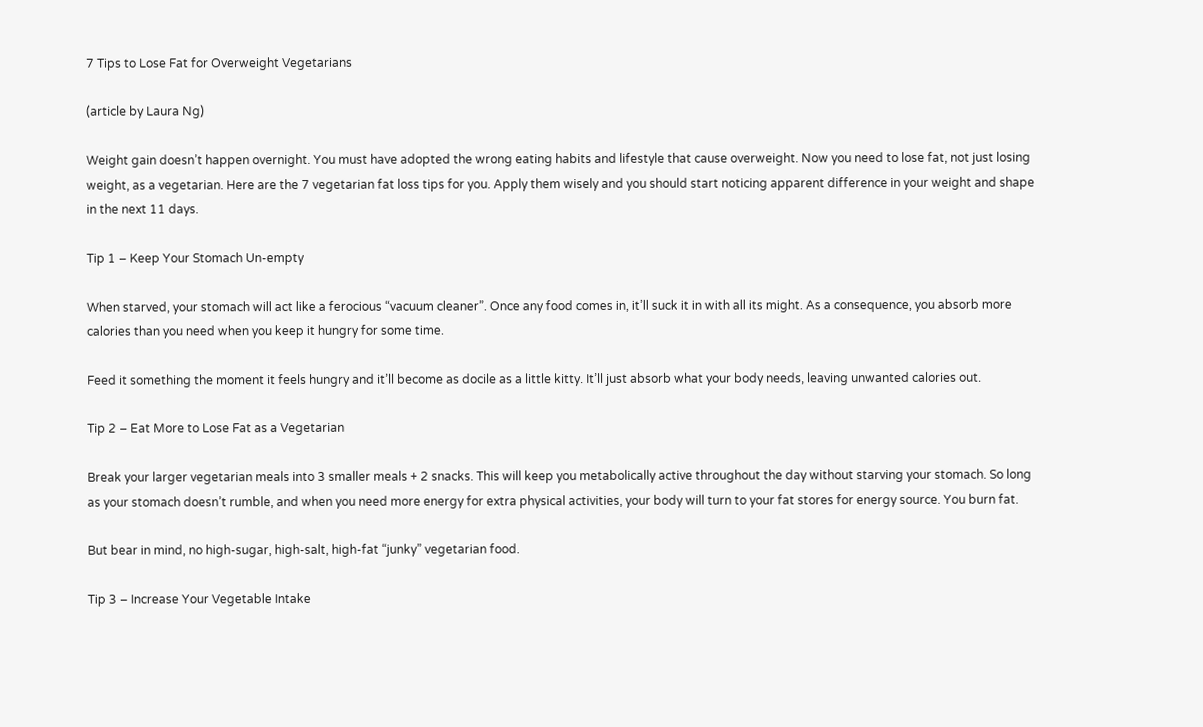7 Tips to Lose Fat for Overweight Vegetarians

(article by Laura Ng)

Weight gain doesn’t happen overnight. You must have adopted the wrong eating habits and lifestyle that cause overweight. Now you need to lose fat, not just losing weight, as a vegetarian. Here are the 7 vegetarian fat loss tips for you. Apply them wisely and you should start noticing apparent difference in your weight and shape in the next 11 days.

Tip 1 – Keep Your Stomach Un-empty

When starved, your stomach will act like a ferocious “vacuum cleaner”. Once any food comes in, it’ll suck it in with all its might. As a consequence, you absorb more calories than you need when you keep it hungry for some time.

Feed it something the moment it feels hungry and it’ll become as docile as a little kitty. It’ll just absorb what your body needs, leaving unwanted calories out.

Tip 2 – Eat More to Lose Fat as a Vegetarian

Break your larger vegetarian meals into 3 smaller meals + 2 snacks. This will keep you metabolically active throughout the day without starving your stomach. So long as your stomach doesn’t rumble, and when you need more energy for extra physical activities, your body will turn to your fat stores for energy source. You burn fat.

But bear in mind, no high-sugar, high-salt, high-fat “junky” vegetarian food.

Tip 3 – Increase Your Vegetable Intake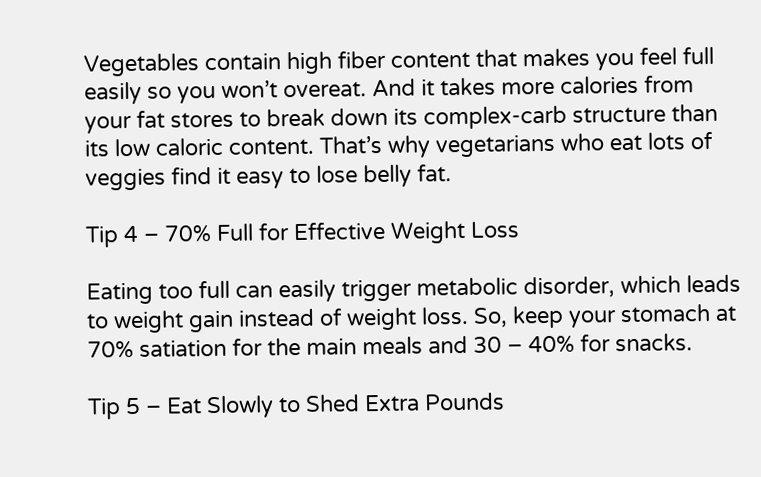Vegetables contain high fiber content that makes you feel full easily so you won’t overeat. And it takes more calories from your fat stores to break down its complex-carb structure than its low caloric content. That’s why vegetarians who eat lots of veggies find it easy to lose belly fat.

Tip 4 – 70% Full for Effective Weight Loss

Eating too full can easily trigger metabolic disorder, which leads to weight gain instead of weight loss. So, keep your stomach at 70% satiation for the main meals and 30 – 40% for snacks.

Tip 5 – Eat Slowly to Shed Extra Pounds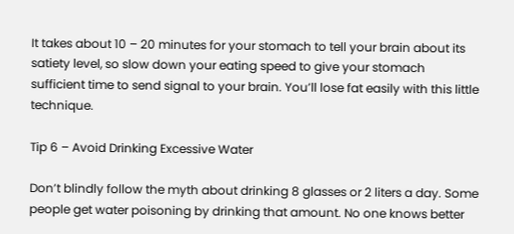It takes about 10 – 20 minutes for your stomach to tell your brain about its satiety level, so slow down your eating speed to give your stomach sufficient time to send signal to your brain. You’ll lose fat easily with this little technique.

Tip 6 – Avoid Drinking Excessive Water

Don’t blindly follow the myth about drinking 8 glasses or 2 liters a day. Some people get water poisoning by drinking that amount. No one knows better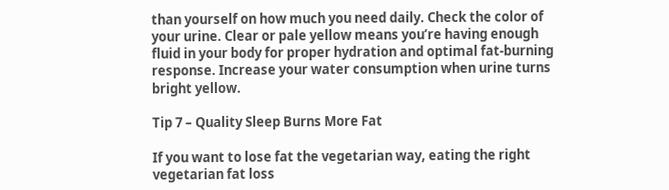than yourself on how much you need daily. Check the color of your urine. Clear or pale yellow means you’re having enough fluid in your body for proper hydration and optimal fat-burning response. Increase your water consumption when urine turns bright yellow.

Tip 7 – Quality Sleep Burns More Fat

If you want to lose fat the vegetarian way, eating the right vegetarian fat loss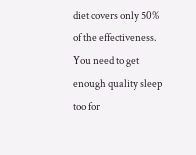diet covers only 50% of the effectiveness. You need to get enough quality sleep too for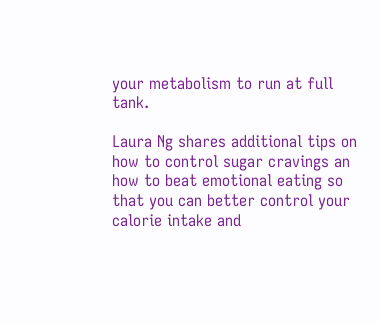your metabolism to run at full tank.

Laura Ng shares additional tips on how to control sugar cravings an how to beat emotional eating so that you can better control your calorie intake and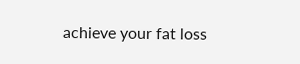achieve your fat loss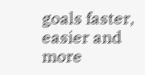goals faster, easier and more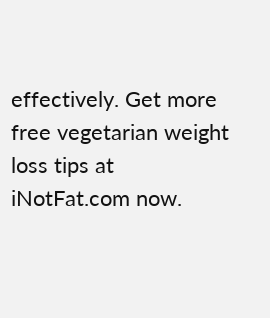effectively. Get more free vegetarian weight loss tips at iNotFat.com now.